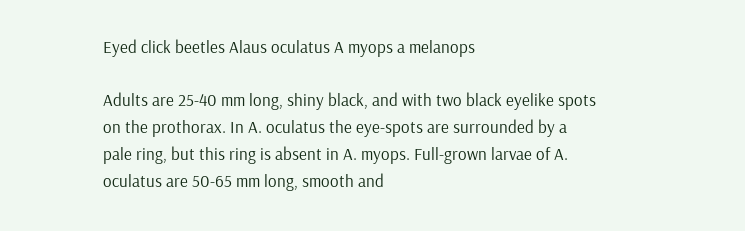Eyed click beetles Alaus oculatus A myops a melanops

Adults are 25-40 mm long, shiny black, and with two black eyelike spots on the prothorax. In A. oculatus the eye-spots are surrounded by a pale ring, but this ring is absent in A. myops. Full-grown larvae of A. oculatus are 50-65 mm long, smooth and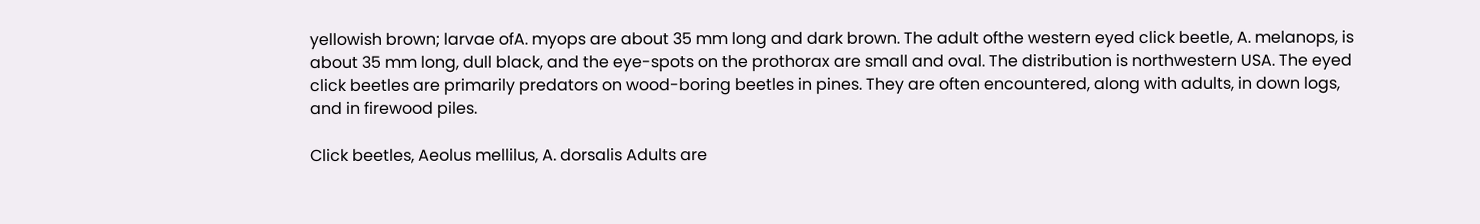yellowish brown; larvae ofA. myops are about 35 mm long and dark brown. The adult ofthe western eyed click beetle, A. melanops, is about 35 mm long, dull black, and the eye-spots on the prothorax are small and oval. The distribution is northwestern USA. The eyed click beetles are primarily predators on wood-boring beetles in pines. They are often encountered, along with adults, in down logs, and in firewood piles.

Click beetles, Aeolus mellilus, A. dorsalis Adults are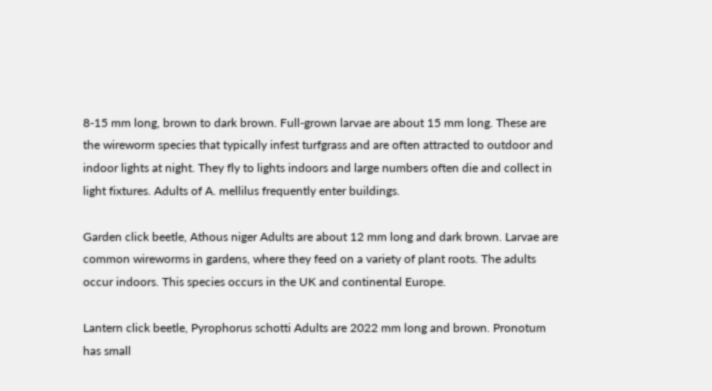8-15 mm long, brown to dark brown. Full-grown larvae are about 15 mm long. These are the wireworm species that typically infest turfgrass and are often attracted to outdoor and indoor lights at night. They fly to lights indoors and large numbers often die and collect in light fixtures. Adults of A. mellilus frequently enter buildings.

Garden click beetle, Athous niger Adults are about 12 mm long and dark brown. Larvae are common wireworms in gardens, where they feed on a variety of plant roots. The adults occur indoors. This species occurs in the UK and continental Europe.

Lantern click beetle, Pyrophorus schotti Adults are 2022 mm long and brown. Pronotum has small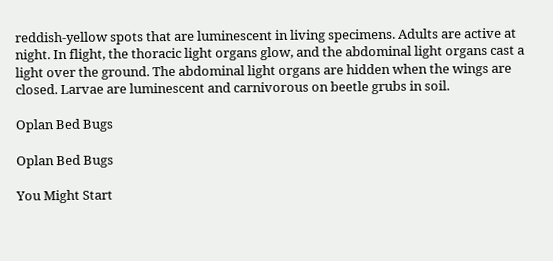reddish-yellow spots that are luminescent in living specimens. Adults are active at night. In flight, the thoracic light organs glow, and the abdominal light organs cast a light over the ground. The abdominal light organs are hidden when the wings are closed. Larvae are luminescent and carnivorous on beetle grubs in soil.

Oplan Bed Bugs

Oplan Bed Bugs

You Might Start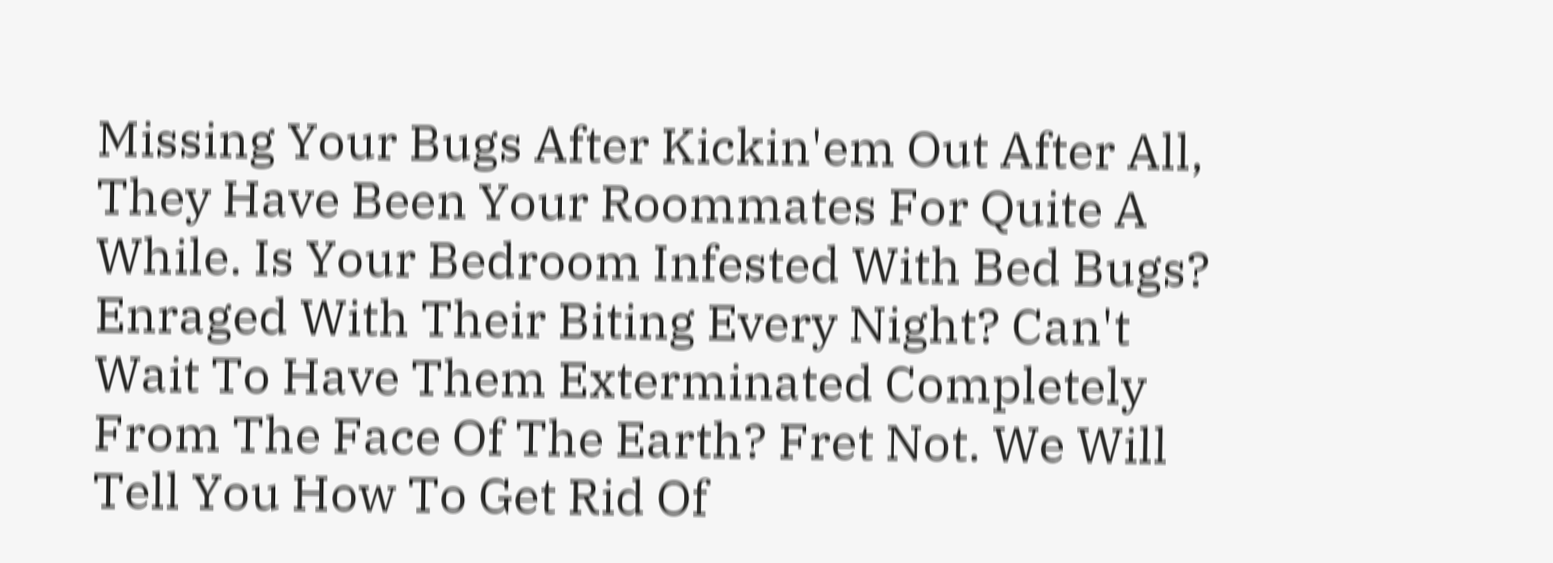Missing Your Bugs After Kickin'em Out After All, They Have Been Your Roommates For Quite A While. Is Your Bedroom Infested With Bed Bugs? Enraged With Their Biting Every Night? Can't Wait To Have Them Exterminated Completely From The Face Of The Earth? Fret Not. We Will Tell You How To Get Rid Of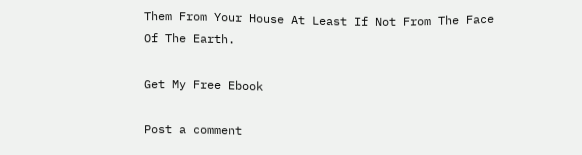Them From Your House At Least If Not From The Face Of The Earth.

Get My Free Ebook

Post a comment